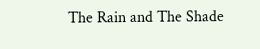The Rain and The Shade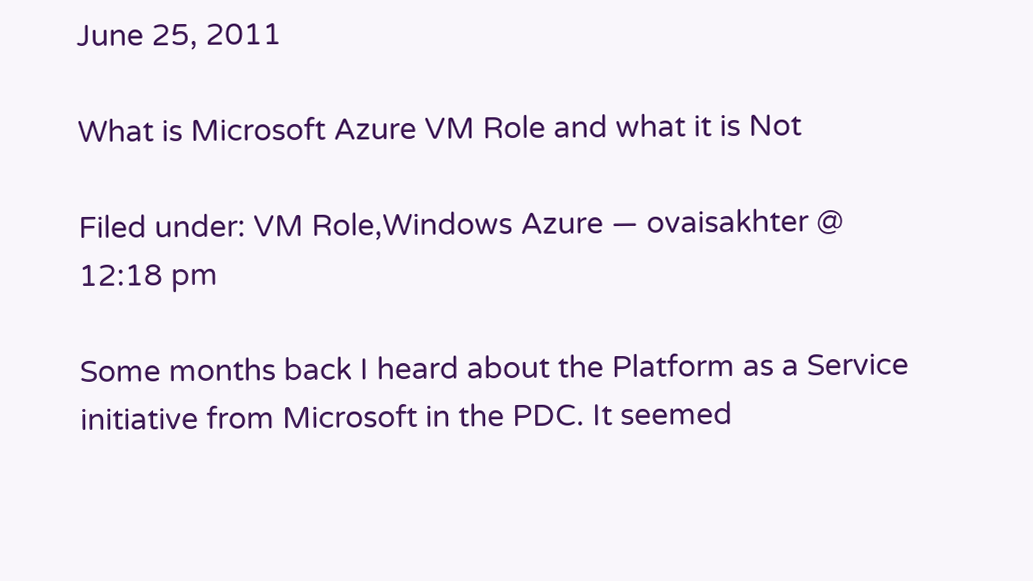June 25, 2011

What is Microsoft Azure VM Role and what it is Not

Filed under: VM Role,Windows Azure — ovaisakhter @ 12:18 pm

Some months back I heard about the Platform as a Service initiative from Microsoft in the PDC. It seemed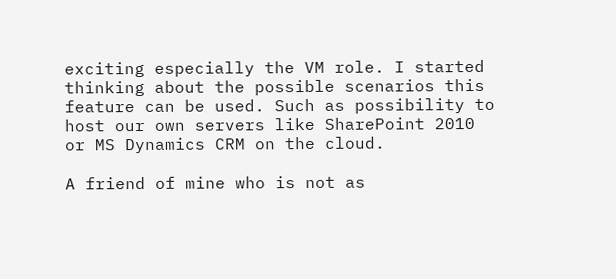exciting especially the VM role. I started thinking about the possible scenarios this feature can be used. Such as possibility to host our own servers like SharePoint 2010 or MS Dynamics CRM on the cloud.

A friend of mine who is not as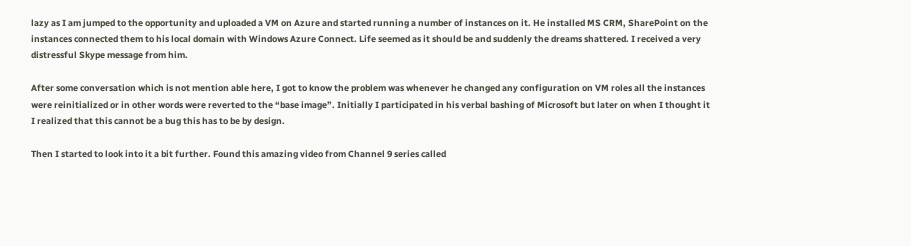lazy as I am jumped to the opportunity and uploaded a VM on Azure and started running a number of instances on it. He installed MS CRM, SharePoint on the instances connected them to his local domain with Windows Azure Connect. Life seemed as it should be and suddenly the dreams shattered. I received a very distressful Skype message from him.

After some conversation which is not mention able here, I got to know the problem was whenever he changed any configuration on VM roles all the instances were reinitialized or in other words were reverted to the “base image”. Initially I participated in his verbal bashing of Microsoft but later on when I thought it I realized that this cannot be a bug this has to be by design.

Then I started to look into it a bit further. Found this amazing video from Channel 9 series called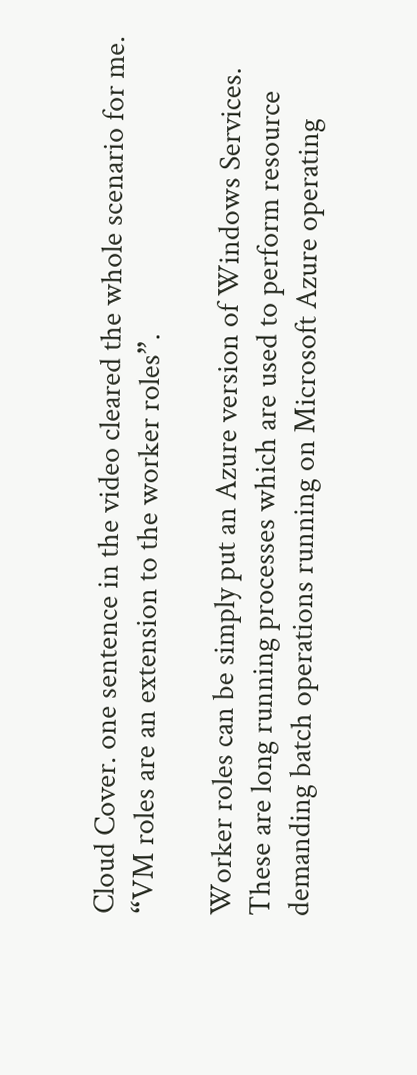Cloud Cover. one sentence in the video cleared the whole scenario for me. “VM roles are an extension to the worker roles”.

Worker roles can be simply put an Azure version of Windows Services. These are long running processes which are used to perform resource demanding batch operations running on Microsoft Azure operating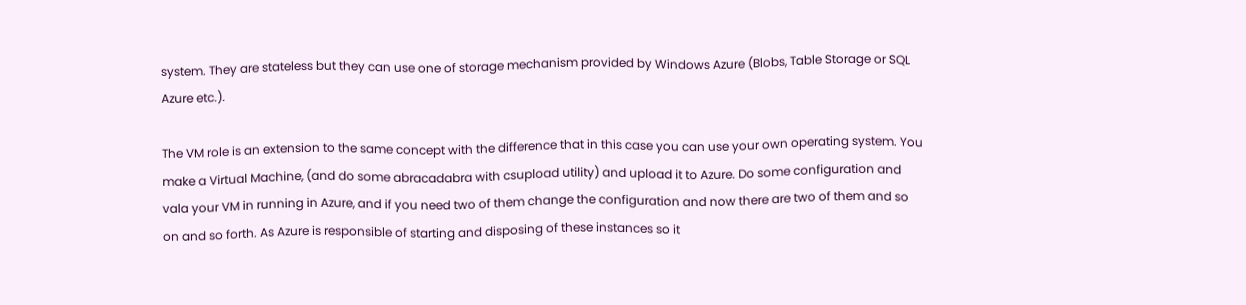system. They are stateless but they can use one of storage mechanism provided by Windows Azure (Blobs, Table Storage or SQL Azure etc.).

The VM role is an extension to the same concept with the difference that in this case you can use your own operating system. You make a Virtual Machine, (and do some abracadabra with csupload utility) and upload it to Azure. Do some configuration and vala your VM in running in Azure, and if you need two of them change the configuration and now there are two of them and so on and so forth. As Azure is responsible of starting and disposing of these instances so it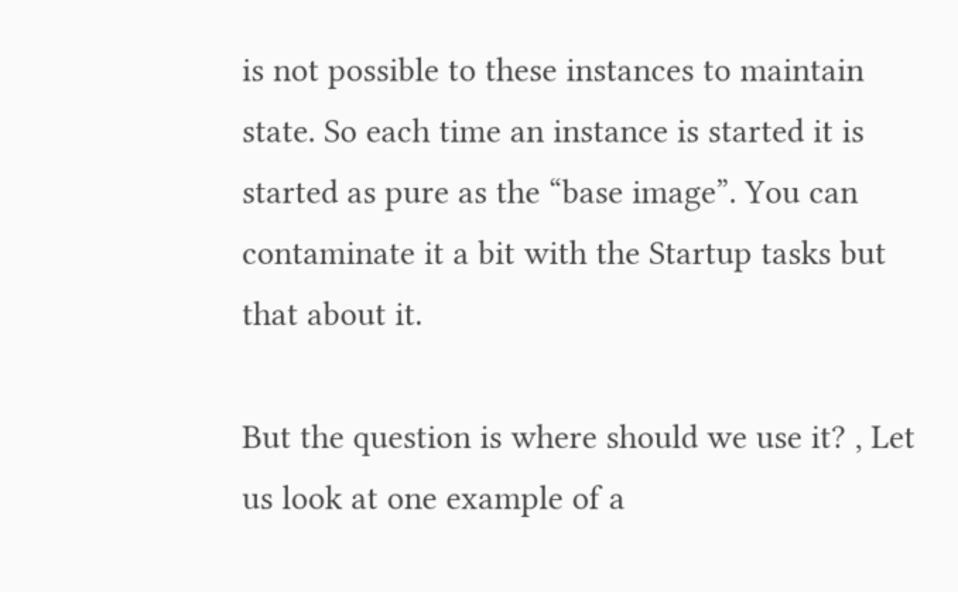is not possible to these instances to maintain state. So each time an instance is started it is started as pure as the “base image”. You can contaminate it a bit with the Startup tasks but that about it.

But the question is where should we use it? , Let us look at one example of a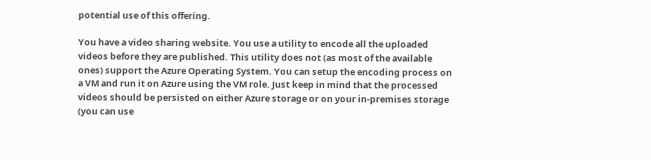potential use of this offering.

You have a video sharing website. You use a utility to encode all the uploaded videos before they are published. This utility does not (as most of the available ones) support the Azure Operating System. You can setup the encoding process on a VM and run it on Azure using the VM role. Just keep in mind that the processed videos should be persisted on either Azure storage or on your in-premises storage (you can use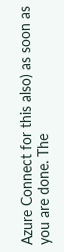Azure Connect for this also) as soon as you are done. The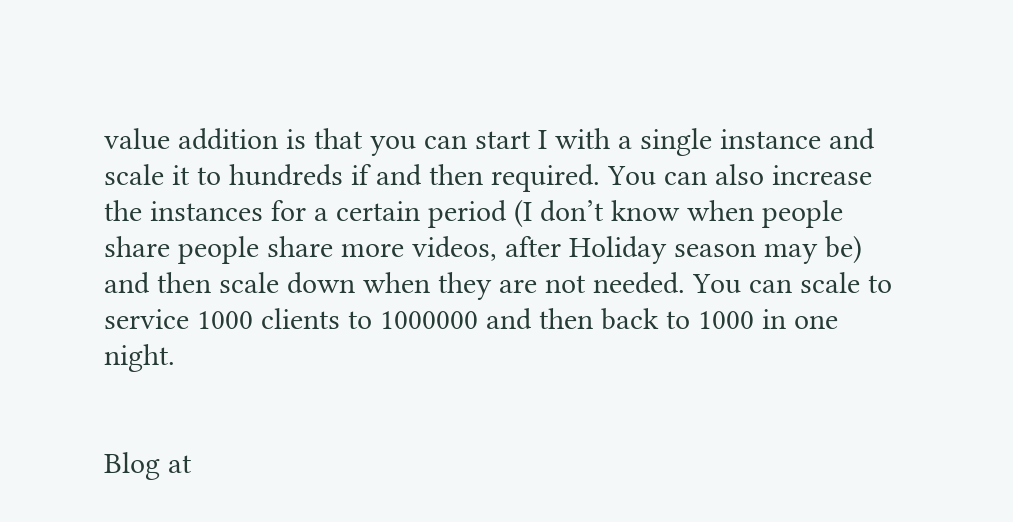value addition is that you can start I with a single instance and scale it to hundreds if and then required. You can also increase the instances for a certain period (I don’t know when people share people share more videos, after Holiday season may be)  and then scale down when they are not needed. You can scale to service 1000 clients to 1000000 and then back to 1000 in one night.


Blog at